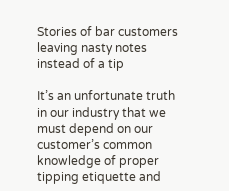Stories of bar customers leaving nasty notes instead of a tip

It’s an unfortunate truth in our industry that we must depend on our customer’s common knowledge of proper tipping etiquette and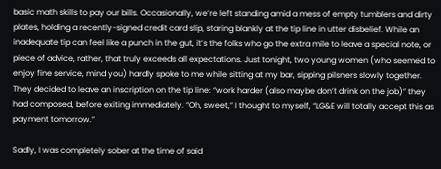basic math skills to pay our bills. Occasionally, we’re left standing amid a mess of empty tumblers and dirty plates, holding a recently-signed credit card slip, staring blankly at the tip line in utter disbelief. While an inadequate tip can feel like a punch in the gut, it’s the folks who go the extra mile to leave a special note, or piece of advice, rather, that truly exceeds all expectations. Just tonight, two young women (who seemed to enjoy fine service, mind you) hardly spoke to me while sitting at my bar, sipping pilsners slowly together. They decided to leave an inscription on the tip line: “work harder (also maybe don’t drink on the job)” they had composed, before exiting immediately. “Oh, sweet,” I thought to myself, “LG&E will totally accept this as payment tomorrow.”

Sadly, I was completely sober at the time of said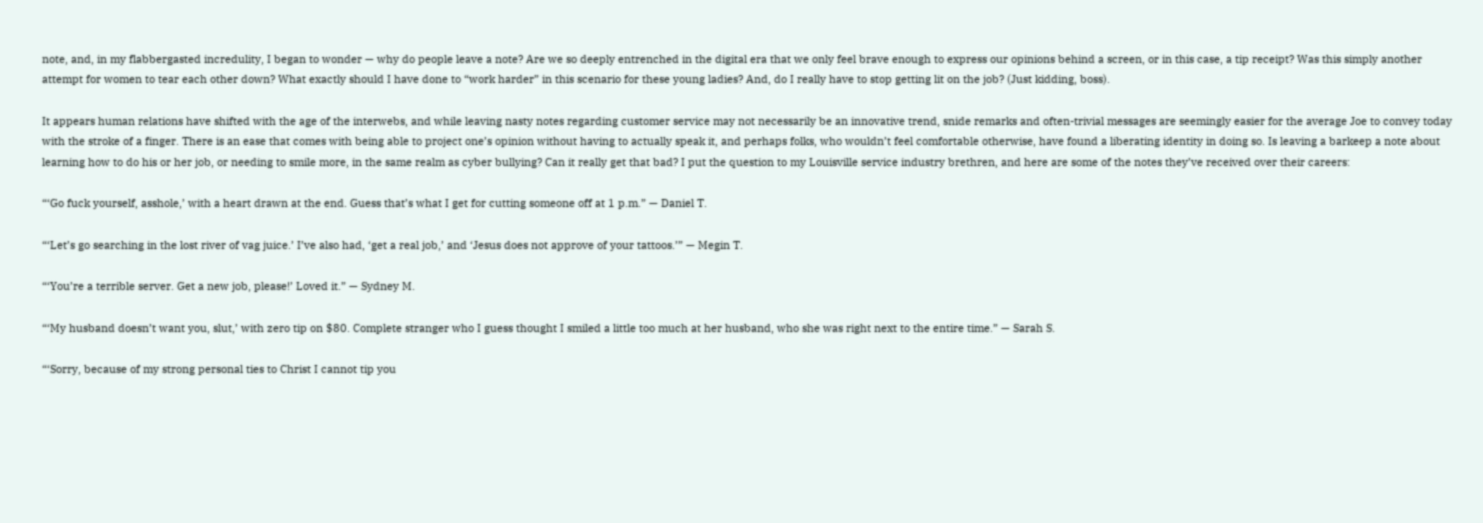note, and, in my flabbergasted incredulity, I began to wonder — why do people leave a note? Are we so deeply entrenched in the digital era that we only feel brave enough to express our opinions behind a screen, or in this case, a tip receipt? Was this simply another attempt for women to tear each other down? What exactly should I have done to “work harder” in this scenario for these young ladies? And, do I really have to stop getting lit on the job? (Just kidding, boss).

It appears human relations have shifted with the age of the interwebs, and while leaving nasty notes regarding customer service may not necessarily be an innovative trend, snide remarks and often-trivial messages are seemingly easier for the average Joe to convey today with the stroke of a finger. There is an ease that comes with being able to project one’s opinion without having to actually speak it, and perhaps folks, who wouldn’t feel comfortable otherwise, have found a liberating identity in doing so. Is leaving a barkeep a note about learning how to do his or her job, or needing to smile more, in the same realm as cyber bullying? Can it really get that bad? I put the question to my Louisville service industry brethren, and here are some of the notes they’ve received over their careers:

“‘Go fuck yourself, asshole,’ with a heart drawn at the end. Guess that’s what I get for cutting someone off at 1 p.m.” — Daniel T.

“‘Let’s go searching in the lost river of vag juice.’ I’ve also had, ‘get a real job,’ and ‘Jesus does not approve of your tattoos.’” — Megin T.

“‘You’re a terrible server. Get a new job, please!’ Loved it.” — Sydney M.

“‘My husband doesn’t want you, slut,’ with zero tip on $80. Complete stranger who I guess thought I smiled a little too much at her husband, who she was right next to the entire time.” — Sarah S.

“‘Sorry, because of my strong personal ties to Christ I cannot tip you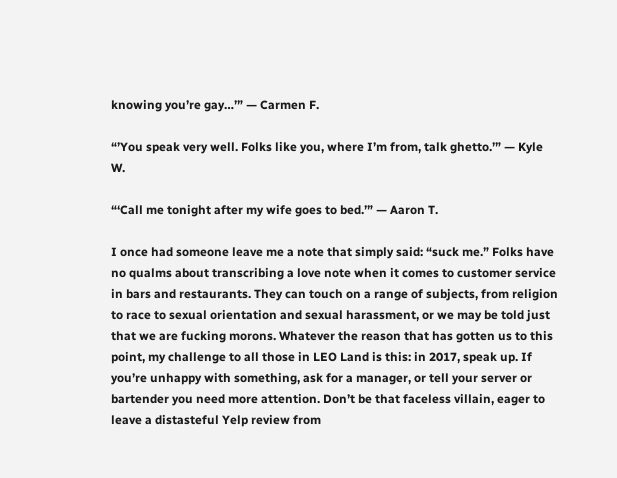knowing you’re gay…’” — Carmen F.

“’You speak very well. Folks like you, where I’m from, talk ghetto.’” — Kyle W.

“‘Call me tonight after my wife goes to bed.’” — Aaron T.

I once had someone leave me a note that simply said: “suck me.” Folks have no qualms about transcribing a love note when it comes to customer service in bars and restaurants. They can touch on a range of subjects, from religion to race to sexual orientation and sexual harassment, or we may be told just that we are fucking morons. Whatever the reason that has gotten us to this point, my challenge to all those in LEO Land is this: in 2017, speak up. If you’re unhappy with something, ask for a manager, or tell your server or bartender you need more attention. Don’t be that faceless villain, eager to leave a distasteful Yelp review from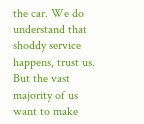the car. We do understand that shoddy service happens, trust us. But the vast majority of us want to make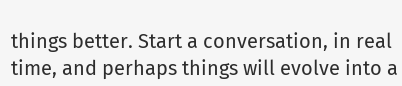things better. Start a conversation, in real time, and perhaps things will evolve into a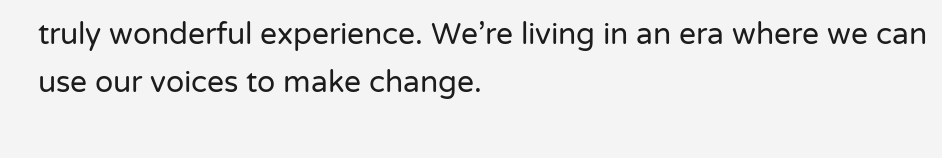truly wonderful experience. We’re living in an era where we can use our voices to make change.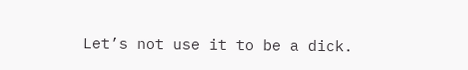Let’s not use it to be a dick.